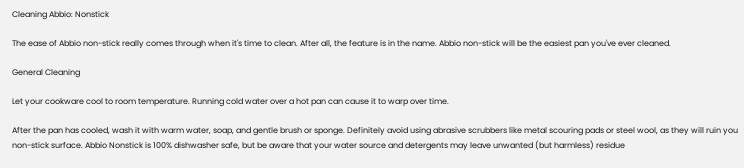Cleaning Abbio: Nonstick

The ease of Abbio non-stick really comes through when it's time to clean. After all, the feature is in the name. Abbio non-stick will be the easiest pan you've ever cleaned.

General Cleaning

Let your cookware cool to room temperature. Running cold water over a hot pan can cause it to warp over time.

After the pan has cooled, wash it with warm water, soap, and gentle brush or sponge. Definitely avoid using abrasive scrubbers like metal scouring pads or steel wool, as they will ruin you non-stick surface. Abbio Nonstick is 100% dishwasher safe, but be aware that your water source and detergents may leave unwanted (but harmless) residue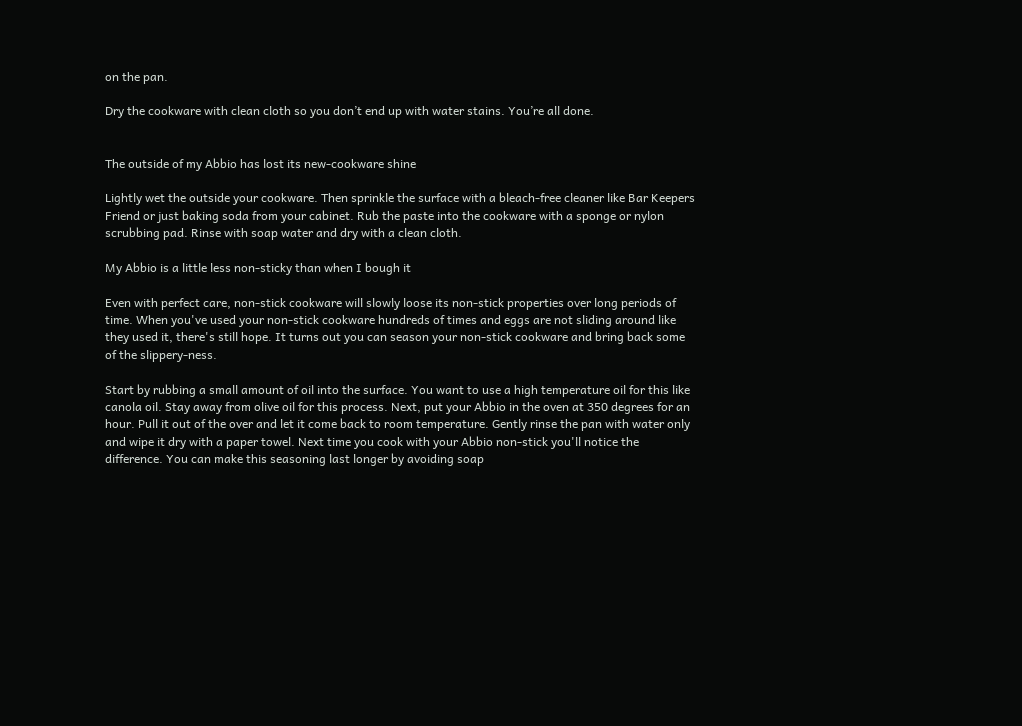on the pan.

Dry the cookware with clean cloth so you don’t end up with water stains. You’re all done.


The outside of my Abbio has lost its new-cookware shine

Lightly wet the outside your cookware. Then sprinkle the surface with a bleach-free cleaner like Bar Keepers Friend or just baking soda from your cabinet. Rub the paste into the cookware with a sponge or nylon scrubbing pad. Rinse with soap water and dry with a clean cloth.

My Abbio is a little less non-sticky than when I bough it

Even with perfect care, non-stick cookware will slowly loose its non-stick properties over long periods of time. When you've used your non-stick cookware hundreds of times and eggs are not sliding around like they used it, there's still hope. It turns out you can season your non-stick cookware and bring back some of the slippery-ness.

Start by rubbing a small amount of oil into the surface. You want to use a high temperature oil for this like canola oil. Stay away from olive oil for this process. Next, put your Abbio in the oven at 350 degrees for an hour. Pull it out of the over and let it come back to room temperature. Gently rinse the pan with water only and wipe it dry with a paper towel. Next time you cook with your Abbio non-stick you'll notice the difference. You can make this seasoning last longer by avoiding soap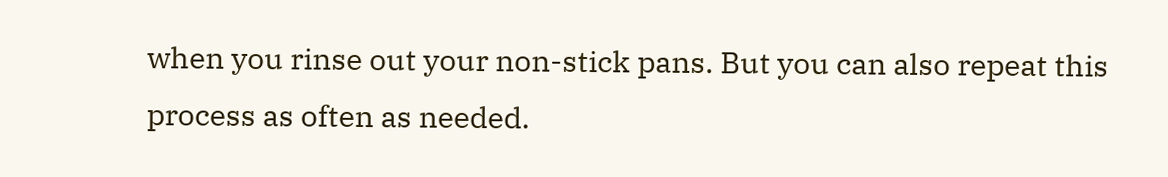when you rinse out your non-stick pans. But you can also repeat this process as often as needed.